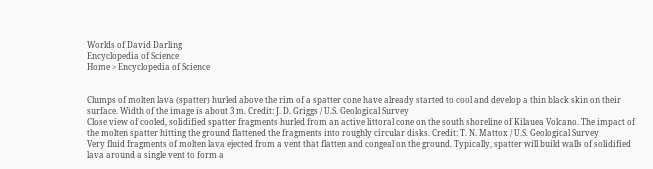Worlds of David Darling
Encyclopedia of Science
Home > Encyclopedia of Science


Clumps of molten lava (spatter) hurled above the rim of a spatter cone have already started to cool and develop a thin black skin on their surface. Width of the image is about 3 m. Credit: J. D. Griggs / U.S. Geological Survey
Close view of cooled, solidified spatter fragments hurled from an active littoral cone on the south shoreline of Kilauea Volcano. The impact of the molten spatter hitting the ground flattened the fragments into roughly circular disks. Credit: T. N. Mattox / U.S. Geological Survey
Very fluid fragments of molten lava ejected from a vent that flatten and congeal on the ground. Typically, spatter will build walls of solidified lava around a single vent to form a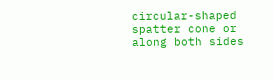circular-shaped spatter cone or along both sides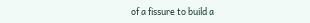of a fissure to build a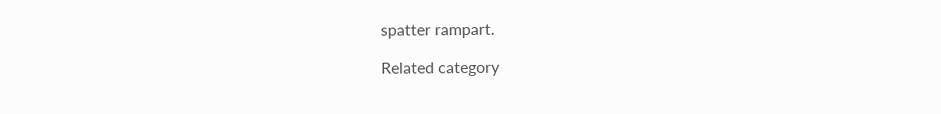spatter rampart.

Related category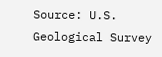Source: U.S. Geological Survey